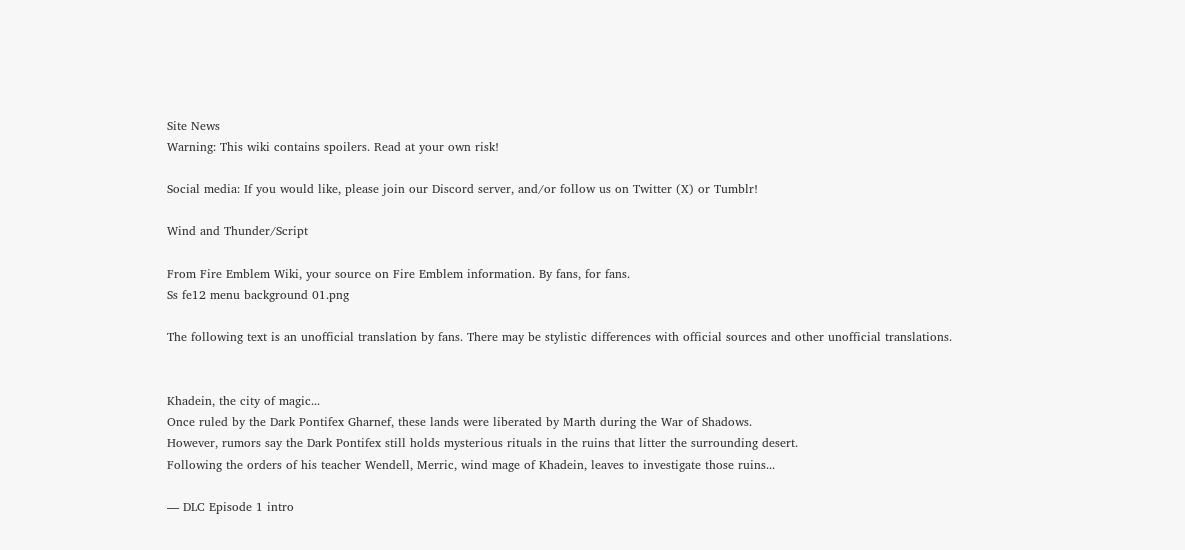Site News
Warning: This wiki contains spoilers. Read at your own risk!

Social media: If you would like, please join our Discord server, and/or follow us on Twitter (X) or Tumblr!

Wind and Thunder/Script

From Fire Emblem Wiki, your source on Fire Emblem information. By fans, for fans.
Ss fe12 menu background 01.png

The following text is an unofficial translation by fans. There may be stylistic differences with official sources and other unofficial translations.


Khadein, the city of magic...
Once ruled by the Dark Pontifex Gharnef, these lands were liberated by Marth during the War of Shadows.
However, rumors say the Dark Pontifex still holds mysterious rituals in the ruins that litter the surrounding desert.
Following the orders of his teacher Wendell, Merric, wind mage of Khadein, leaves to investigate those ruins...

— DLC Episode 1 intro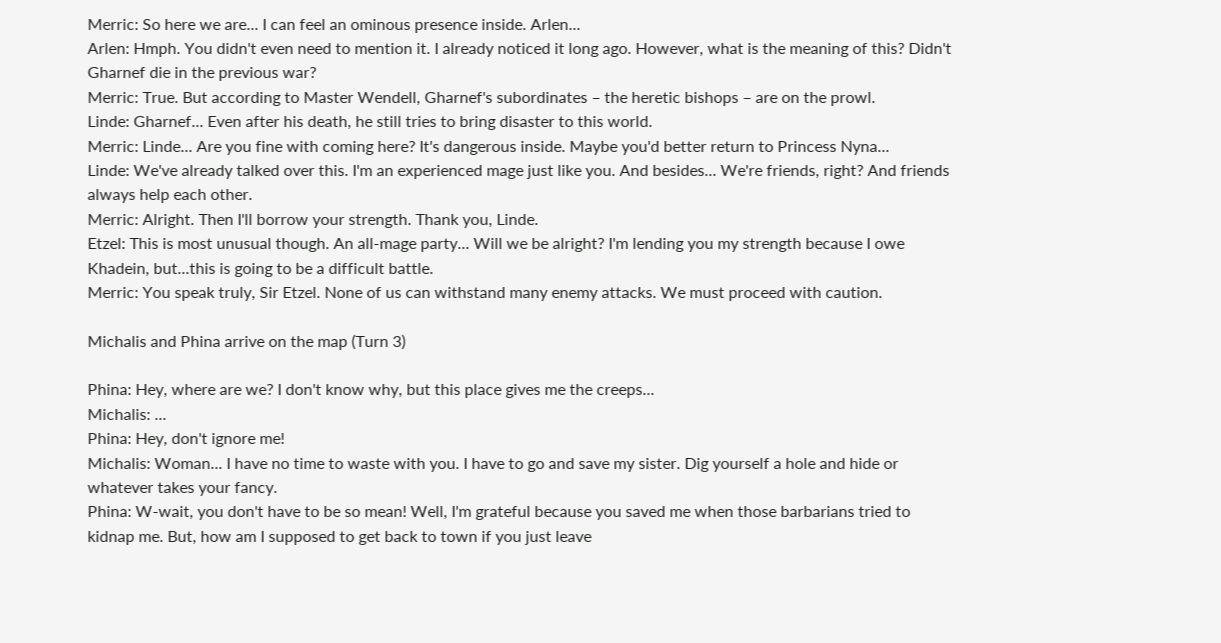Merric: So here we are... I can feel an ominous presence inside. Arlen...
Arlen: Hmph. You didn't even need to mention it. I already noticed it long ago. However, what is the meaning of this? Didn't Gharnef die in the previous war?
Merric: True. But according to Master Wendell, Gharnef's subordinates – the heretic bishops – are on the prowl.
Linde: Gharnef... Even after his death, he still tries to bring disaster to this world.
Merric: Linde... Are you fine with coming here? It's dangerous inside. Maybe you'd better return to Princess Nyna...
Linde: We've already talked over this. I'm an experienced mage just like you. And besides... We're friends, right? And friends always help each other.
Merric: Alright. Then I'll borrow your strength. Thank you, Linde.
Etzel: This is most unusual though. An all-mage party... Will we be alright? I'm lending you my strength because I owe Khadein, but...this is going to be a difficult battle.
Merric: You speak truly, Sir Etzel. None of us can withstand many enemy attacks. We must proceed with caution.

Michalis and Phina arrive on the map (Turn 3)

Phina: Hey, where are we? I don't know why, but this place gives me the creeps...
Michalis: ...
Phina: Hey, don't ignore me!
Michalis: Woman... I have no time to waste with you. I have to go and save my sister. Dig yourself a hole and hide or whatever takes your fancy.
Phina: W-wait, you don't have to be so mean! Well, I'm grateful because you saved me when those barbarians tried to kidnap me. But, how am I supposed to get back to town if you just leave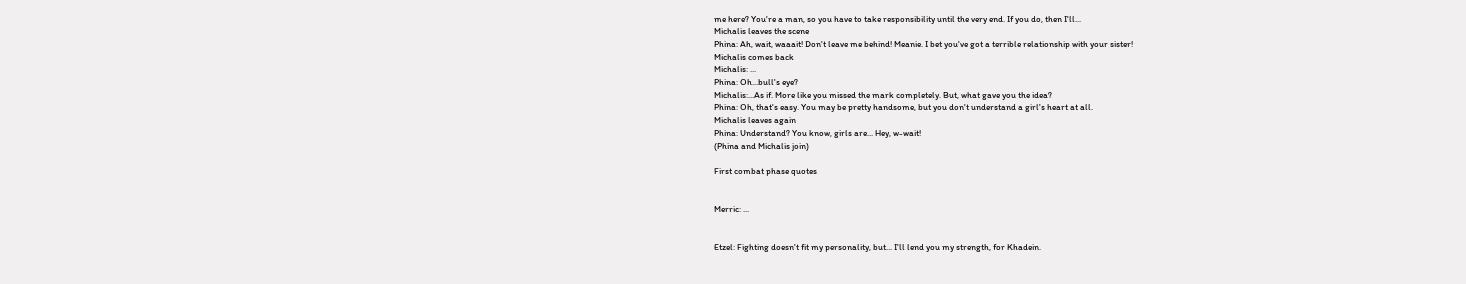me here? You're a man, so you have to take responsibility until the very end. If you do, then I'll...
Michalis leaves the scene
Phina: Ah, wait, waaait! Don't leave me behind! Meanie. I bet you've got a terrible relationship with your sister!
Michalis comes back
Michalis: ...
Phina: Oh...bull's eye?
Michalis:...As if. More like you missed the mark completely. But, what gave you the idea?
Phina: Oh, that's easy. You may be pretty handsome, but you don't understand a girl's heart at all.
Michalis leaves again
Phina: Understand? You know, girls are... Hey, w-wait!
(Phina and Michalis join)

First combat phase quotes


Merric: ...


Etzel: Fighting doesn't fit my personality, but... I'll lend you my strength, for Khadein.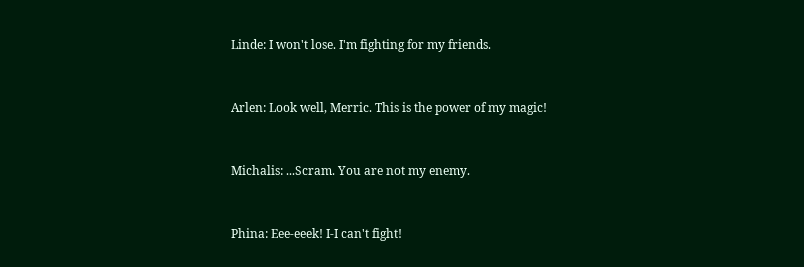Linde: I won't lose. I'm fighting for my friends.


Arlen: Look well, Merric. This is the power of my magic!


Michalis: ...Scram. You are not my enemy.


Phina: Eee-eeek! I-I can't fight!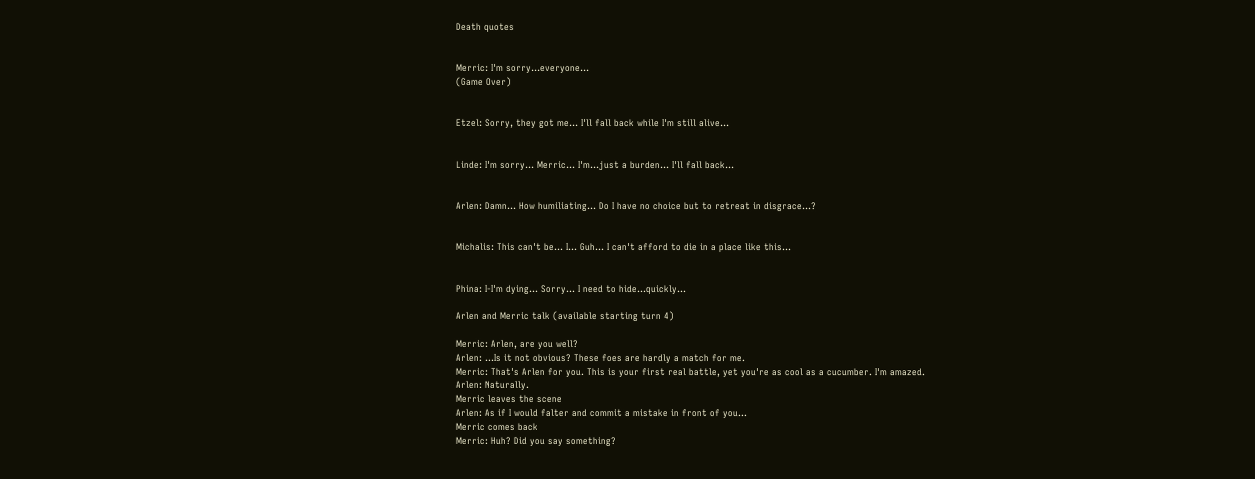Death quotes


Merric: I'm sorry...everyone...
(Game Over)


Etzel: Sorry, they got me... I'll fall back while I'm still alive...


Linde: I'm sorry... Merric... I'm...just a burden... I'll fall back...


Arlen: Damn... How humiliating... Do I have no choice but to retreat in disgrace...?


Michalis: This can't be... I... Guh... I can't afford to die in a place like this...


Phina: I-I'm dying... Sorry... I need to hide...quickly...

Arlen and Merric talk (available starting turn 4)

Merric: Arlen, are you well?
Arlen: ...Is it not obvious? These foes are hardly a match for me.
Merric: That's Arlen for you. This is your first real battle, yet you're as cool as a cucumber. I'm amazed.
Arlen: Naturally.
Merric leaves the scene
Arlen: As if I would falter and commit a mistake in front of you...
Merric comes back
Merric: Huh? Did you say something?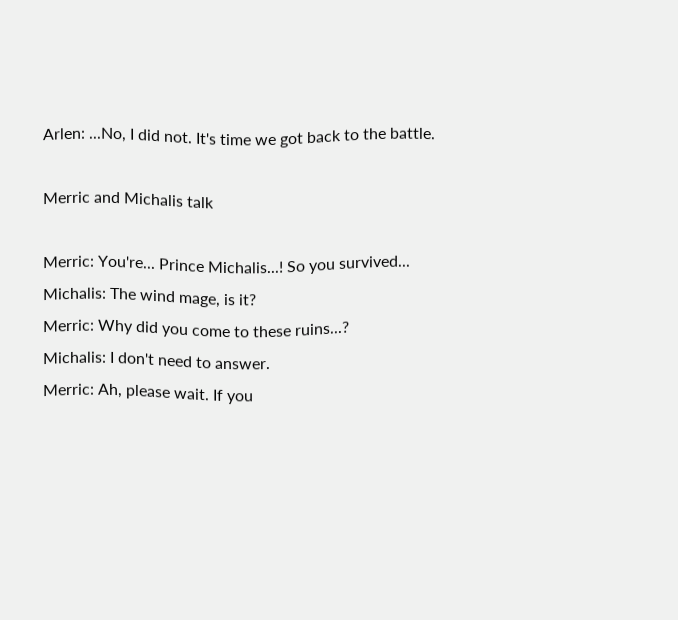Arlen: ...No, I did not. It's time we got back to the battle.

Merric and Michalis talk

Merric: You're... Prince Michalis...! So you survived...
Michalis: The wind mage, is it?
Merric: Why did you come to these ruins...?
Michalis: I don't need to answer.
Merric: Ah, please wait. If you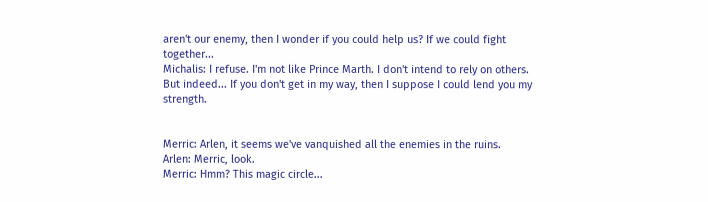aren't our enemy, then I wonder if you could help us? If we could fight together...
Michalis: I refuse. I'm not like Prince Marth. I don't intend to rely on others. But indeed... If you don't get in my way, then I suppose I could lend you my strength.


Merric: Arlen, it seems we've vanquished all the enemies in the ruins.
Arlen: Merric, look.
Merric: Hmm? This magic circle...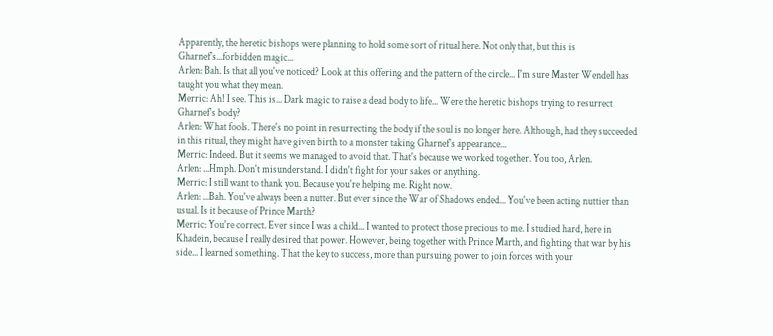Apparently, the heretic bishops were planning to hold some sort of ritual here. Not only that, but this is Gharnef's...forbidden magic...
Arlen: Bah. Is that all you've noticed? Look at this offering and the pattern of the circle... I'm sure Master Wendell has taught you what they mean.
Merric: Ah! I see. This is... Dark magic to raise a dead body to life... Were the heretic bishops trying to resurrect Gharnef's body?
Arlen: What fools. There's no point in resurrecting the body if the soul is no longer here. Although, had they succeeded in this ritual, they might have given birth to a monster taking Gharnef's appearance...
Merric: Indeed. But it seems we managed to avoid that. That's because we worked together. You too, Arlen.
Arlen: ...Hmph. Don't misunderstand. I didn't fight for your sakes or anything.
Merric: I still want to thank you. Because you're helping me. Right now.
Arlen: ...Bah. You've always been a nutter. But ever since the War of Shadows ended... You've been acting nuttier than usual. Is it because of Prince Marth?
Merric: You're correct. Ever since I was a child... I wanted to protect those precious to me. I studied hard, here in Khadein, because I really desired that power. However, being together with Prince Marth, and fighting that war by his side... I learned something. That the key to success, more than pursuing power to join forces with your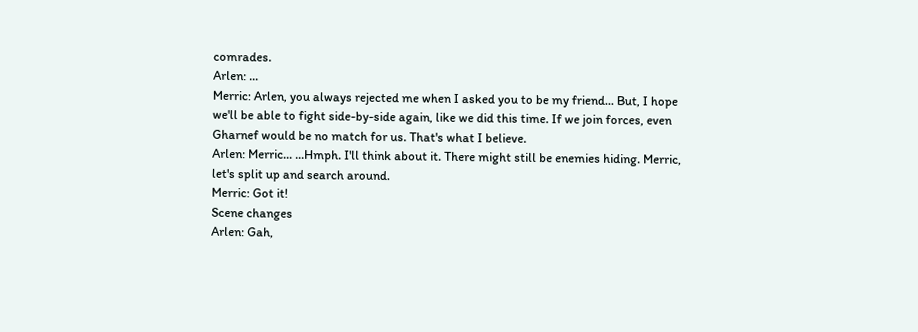comrades.
Arlen: ...
Merric: Arlen, you always rejected me when I asked you to be my friend... But, I hope we'll be able to fight side-by-side again, like we did this time. If we join forces, even Gharnef would be no match for us. That's what I believe.
Arlen: Merric... ...Hmph. I'll think about it. There might still be enemies hiding. Merric, let's split up and search around.
Merric: Got it!
Scene changes
Arlen: Gah,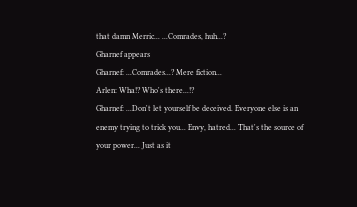that damn Merric... ...Comrades, huh...?
Gharnef appears
Gharnef: ...Comrades...? Mere fiction...
Arlen: Wha!? Who's there...!?
Gharnef: ...Don't let yourself be deceived. Everyone else is an enemy trying to trick you... Envy, hatred... That's the source of your power... Just as it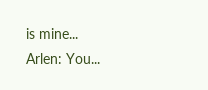is mine...
Arlen: You...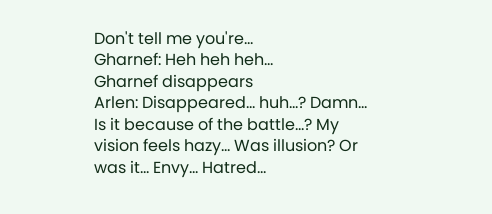Don't tell me you're...
Gharnef: Heh heh heh...
Gharnef disappears
Arlen: Disappeared... huh...? Damn... Is it because of the battle...? My vision feels hazy... Was illusion? Or was it... Envy... Hatred...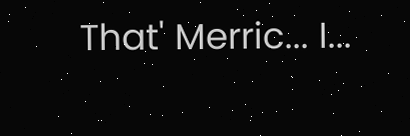That' Merric... I...